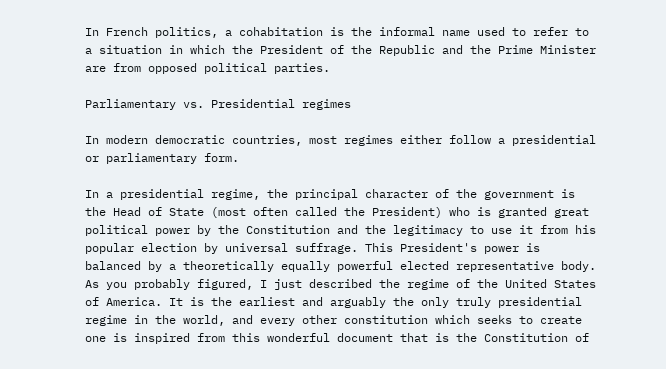In French politics, a cohabitation is the informal name used to refer to a situation in which the President of the Republic and the Prime Minister are from opposed political parties.

Parliamentary vs. Presidential regimes

In modern democratic countries, most regimes either follow a presidential or parliamentary form.

In a presidential regime, the principal character of the government is the Head of State (most often called the President) who is granted great political power by the Constitution and the legitimacy to use it from his popular election by universal suffrage. This President's power is balanced by a theoretically equally powerful elected representative body. As you probably figured, I just described the regime of the United States of America. It is the earliest and arguably the only truly presidential regime in the world, and every other constitution which seeks to create one is inspired from this wonderful document that is the Constitution of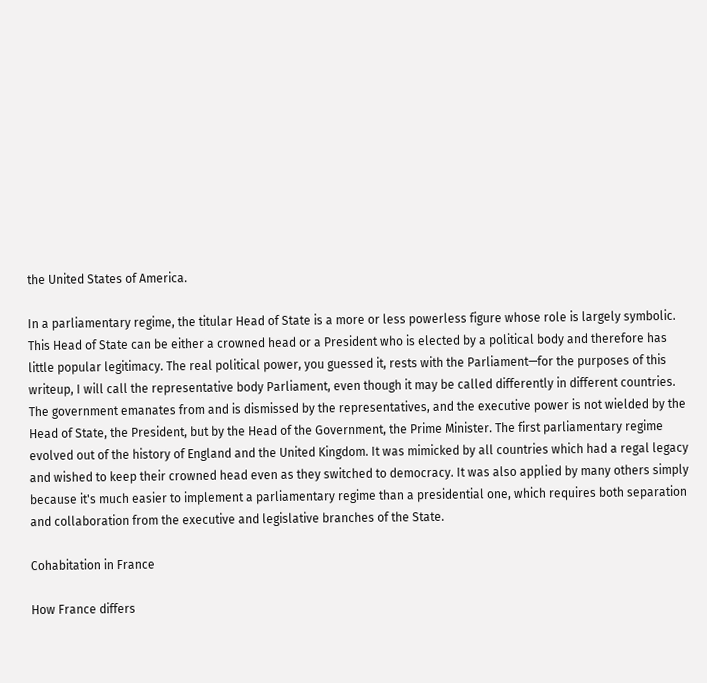the United States of America.

In a parliamentary regime, the titular Head of State is a more or less powerless figure whose role is largely symbolic. This Head of State can be either a crowned head or a President who is elected by a political body and therefore has little popular legitimacy. The real political power, you guessed it, rests with the Parliament—for the purposes of this writeup, I will call the representative body Parliament, even though it may be called differently in different countries. The government emanates from and is dismissed by the representatives, and the executive power is not wielded by the Head of State, the President, but by the Head of the Government, the Prime Minister. The first parliamentary regime evolved out of the history of England and the United Kingdom. It was mimicked by all countries which had a regal legacy and wished to keep their crowned head even as they switched to democracy. It was also applied by many others simply because it's much easier to implement a parliamentary regime than a presidential one, which requires both separation and collaboration from the executive and legislative branches of the State.

Cohabitation in France

How France differs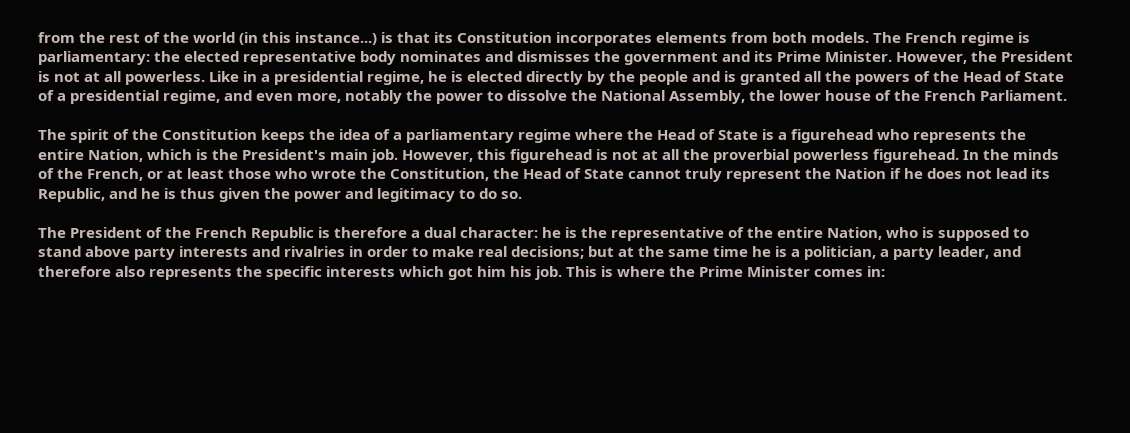from the rest of the world (in this instance...) is that its Constitution incorporates elements from both models. The French regime is parliamentary: the elected representative body nominates and dismisses the government and its Prime Minister. However, the President is not at all powerless. Like in a presidential regime, he is elected directly by the people and is granted all the powers of the Head of State of a presidential regime, and even more, notably the power to dissolve the National Assembly, the lower house of the French Parliament.

The spirit of the Constitution keeps the idea of a parliamentary regime where the Head of State is a figurehead who represents the entire Nation, which is the President's main job. However, this figurehead is not at all the proverbial powerless figurehead. In the minds of the French, or at least those who wrote the Constitution, the Head of State cannot truly represent the Nation if he does not lead its Republic, and he is thus given the power and legitimacy to do so.

The President of the French Republic is therefore a dual character: he is the representative of the entire Nation, who is supposed to stand above party interests and rivalries in order to make real decisions; but at the same time he is a politician, a party leader, and therefore also represents the specific interests which got him his job. This is where the Prime Minister comes in: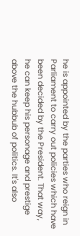he is appointed by the parties who reign in Parliament to carry out policies which have been decided by the President. That way, he can keep his personage and prestige above the hubbub of politics. It's also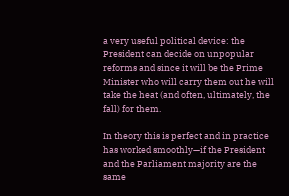a very useful political device: the President can decide on unpopular reforms and since it will be the Prime Minister who will carry them out he will take the heat (and often, ultimately, the fall) for them.

In theory this is perfect and in practice has worked smoothly—if the President and the Parliament majority are the same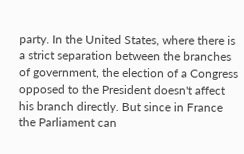party. In the United States, where there is a strict separation between the branches of government, the election of a Congress opposed to the President doesn't affect his branch directly. But since in France the Parliament can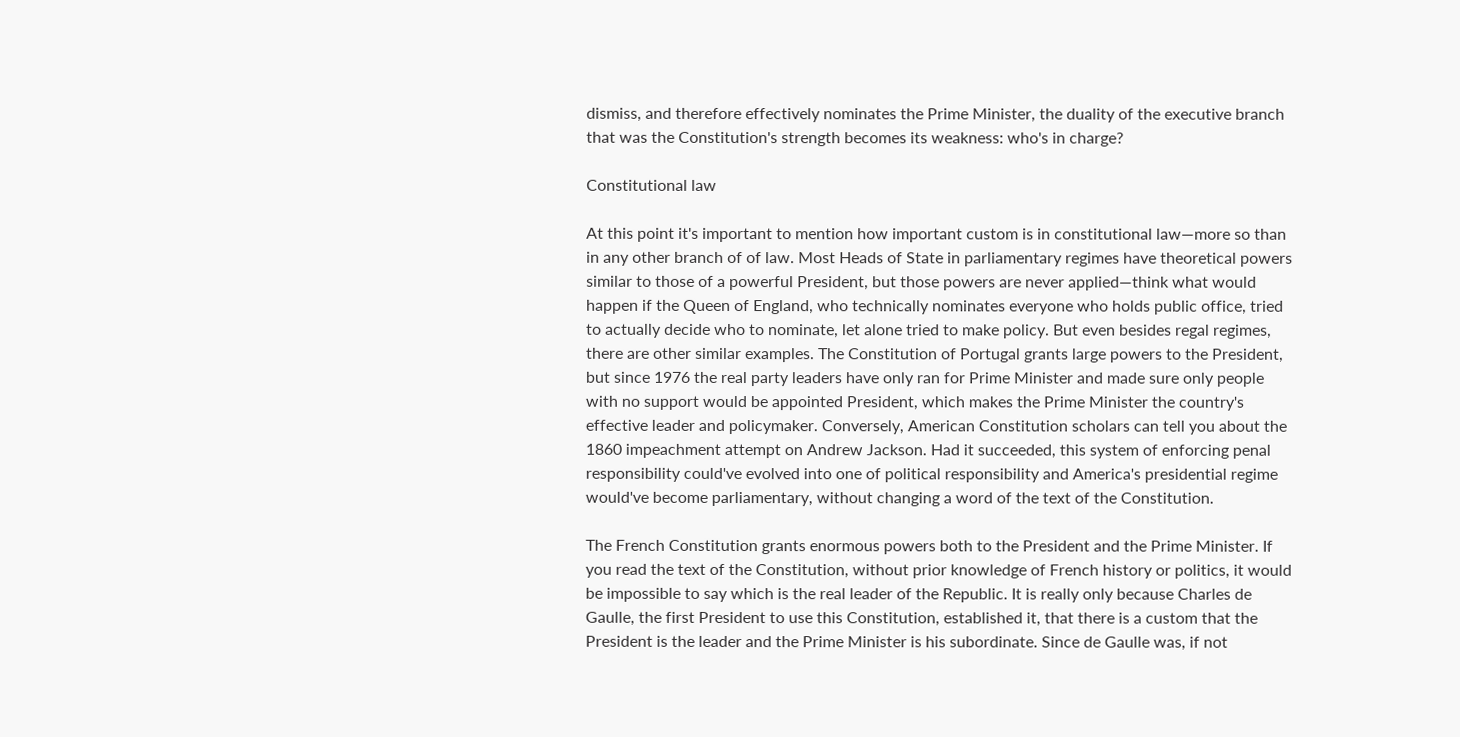dismiss, and therefore effectively nominates the Prime Minister, the duality of the executive branch that was the Constitution's strength becomes its weakness: who's in charge?

Constitutional law

At this point it's important to mention how important custom is in constitutional law—more so than in any other branch of of law. Most Heads of State in parliamentary regimes have theoretical powers similar to those of a powerful President, but those powers are never applied—think what would happen if the Queen of England, who technically nominates everyone who holds public office, tried to actually decide who to nominate, let alone tried to make policy. But even besides regal regimes, there are other similar examples. The Constitution of Portugal grants large powers to the President, but since 1976 the real party leaders have only ran for Prime Minister and made sure only people with no support would be appointed President, which makes the Prime Minister the country's effective leader and policymaker. Conversely, American Constitution scholars can tell you about the 1860 impeachment attempt on Andrew Jackson. Had it succeeded, this system of enforcing penal responsibility could've evolved into one of political responsibility and America's presidential regime would've become parliamentary, without changing a word of the text of the Constitution.

The French Constitution grants enormous powers both to the President and the Prime Minister. If you read the text of the Constitution, without prior knowledge of French history or politics, it would be impossible to say which is the real leader of the Republic. It is really only because Charles de Gaulle, the first President to use this Constitution, established it, that there is a custom that the President is the leader and the Prime Minister is his subordinate. Since de Gaulle was, if not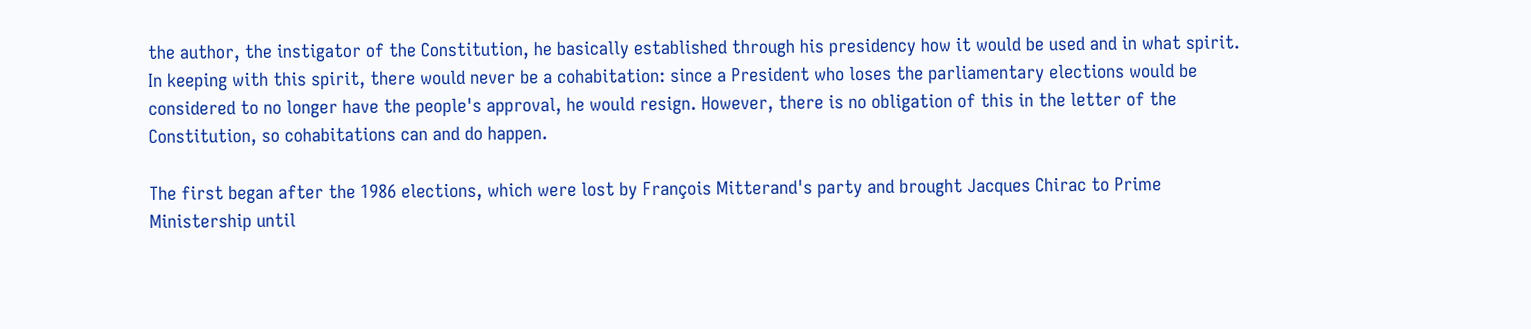the author, the instigator of the Constitution, he basically established through his presidency how it would be used and in what spirit. In keeping with this spirit, there would never be a cohabitation: since a President who loses the parliamentary elections would be considered to no longer have the people's approval, he would resign. However, there is no obligation of this in the letter of the Constitution, so cohabitations can and do happen.

The first began after the 1986 elections, which were lost by François Mitterand's party and brought Jacques Chirac to Prime Ministership until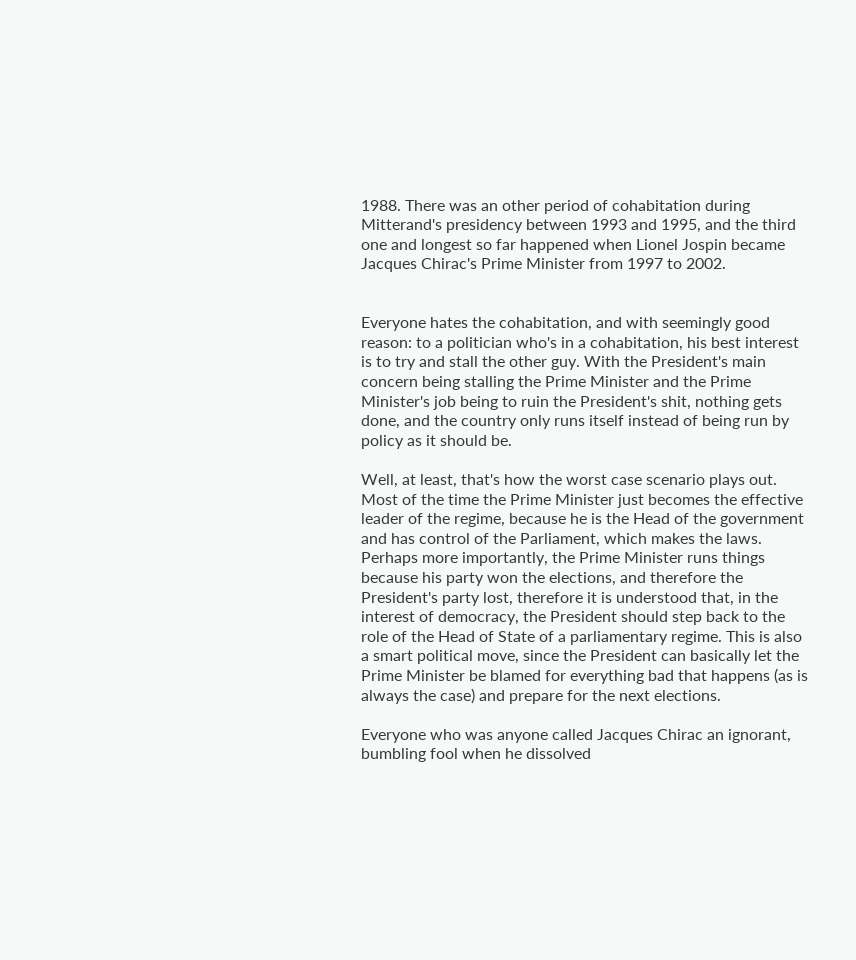1988. There was an other period of cohabitation during Mitterand's presidency between 1993 and 1995, and the third one and longest so far happened when Lionel Jospin became Jacques Chirac's Prime Minister from 1997 to 2002.


Everyone hates the cohabitation, and with seemingly good reason: to a politician who's in a cohabitation, his best interest is to try and stall the other guy. With the President's main concern being stalling the Prime Minister and the Prime Minister's job being to ruin the President's shit, nothing gets done, and the country only runs itself instead of being run by policy as it should be.

Well, at least, that's how the worst case scenario plays out. Most of the time the Prime Minister just becomes the effective leader of the regime, because he is the Head of the government and has control of the Parliament, which makes the laws. Perhaps more importantly, the Prime Minister runs things because his party won the elections, and therefore the President's party lost, therefore it is understood that, in the interest of democracy, the President should step back to the role of the Head of State of a parliamentary regime. This is also a smart political move, since the President can basically let the Prime Minister be blamed for everything bad that happens (as is always the case) and prepare for the next elections.

Everyone who was anyone called Jacques Chirac an ignorant, bumbling fool when he dissolved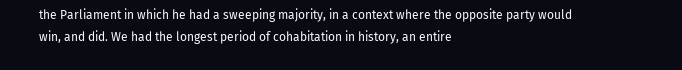the Parliament in which he had a sweeping majority, in a context where the opposite party would win, and did. We had the longest period of cohabitation in history, an entire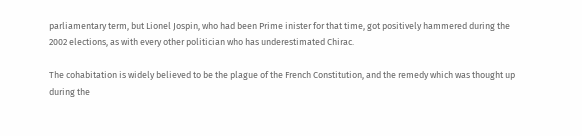parliamentary term, but Lionel Jospin, who had been Prime inister for that time, got positively hammered during the 2002 elections, as with every other politician who has underestimated Chirac.

The cohabitation is widely believed to be the plague of the French Constitution, and the remedy which was thought up during the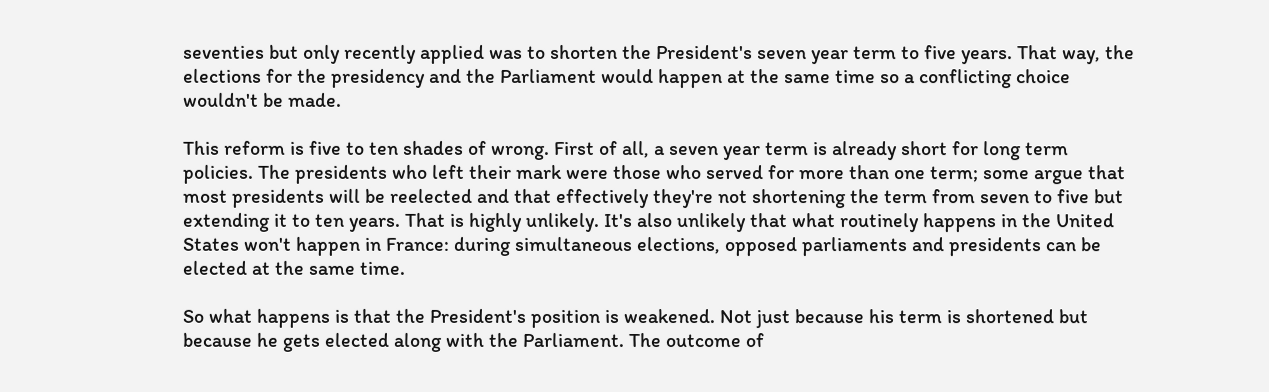seventies but only recently applied was to shorten the President's seven year term to five years. That way, the elections for the presidency and the Parliament would happen at the same time so a conflicting choice wouldn't be made.

This reform is five to ten shades of wrong. First of all, a seven year term is already short for long term policies. The presidents who left their mark were those who served for more than one term; some argue that most presidents will be reelected and that effectively they're not shortening the term from seven to five but extending it to ten years. That is highly unlikely. It's also unlikely that what routinely happens in the United States won't happen in France: during simultaneous elections, opposed parliaments and presidents can be elected at the same time.

So what happens is that the President's position is weakened. Not just because his term is shortened but because he gets elected along with the Parliament. The outcome of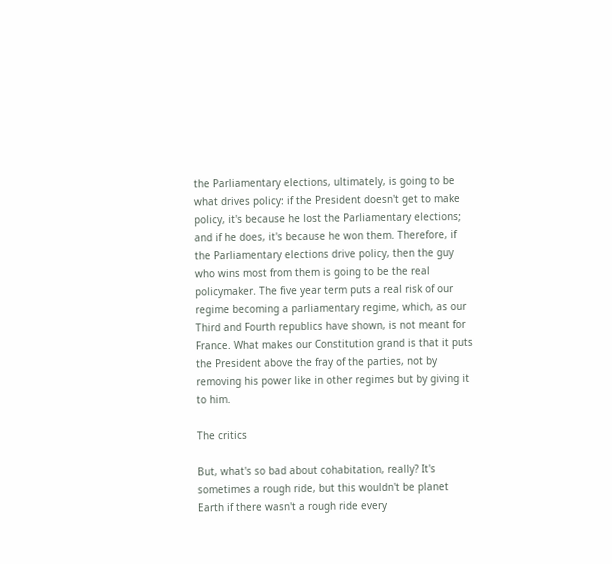the Parliamentary elections, ultimately, is going to be what drives policy: if the President doesn't get to make policy, it's because he lost the Parliamentary elections; and if he does, it's because he won them. Therefore, if the Parliamentary elections drive policy, then the guy who wins most from them is going to be the real policymaker. The five year term puts a real risk of our regime becoming a parliamentary regime, which, as our Third and Fourth republics have shown, is not meant for France. What makes our Constitution grand is that it puts the President above the fray of the parties, not by removing his power like in other regimes but by giving it to him.

The critics

But, what's so bad about cohabitation, really? It's sometimes a rough ride, but this wouldn't be planet Earth if there wasn't a rough ride every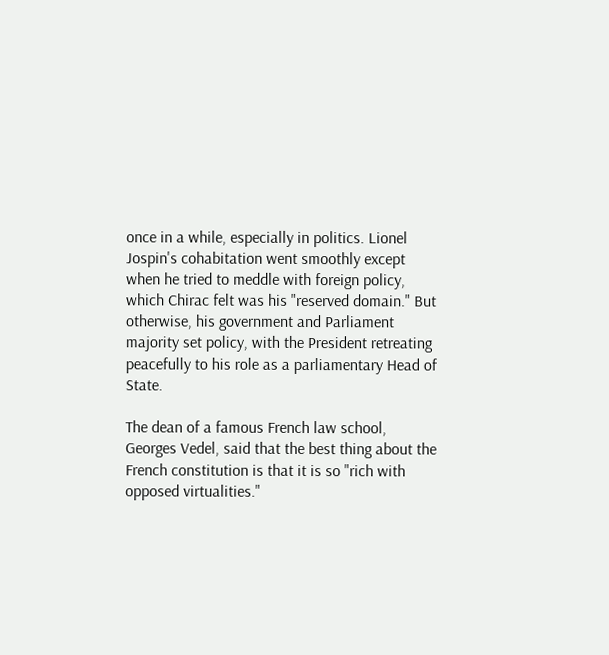once in a while, especially in politics. Lionel Jospin's cohabitation went smoothly except when he tried to meddle with foreign policy, which Chirac felt was his "reserved domain." But otherwise, his government and Parliament majority set policy, with the President retreating peacefully to his role as a parliamentary Head of State.

The dean of a famous French law school, Georges Vedel, said that the best thing about the French constitution is that it is so "rich with opposed virtualities."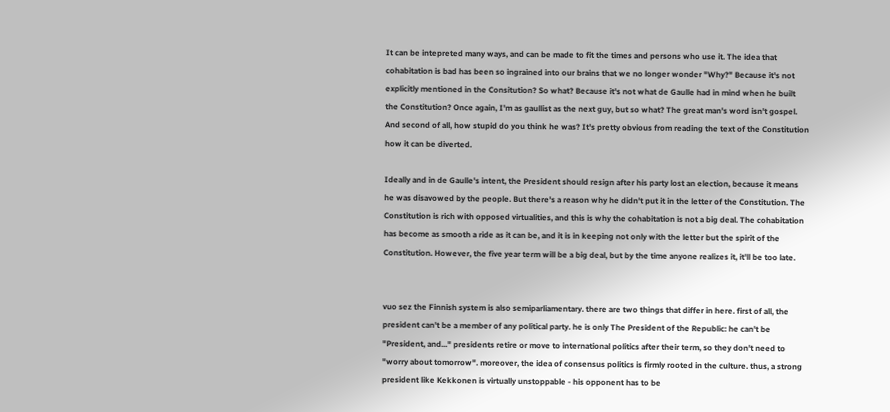It can be intepreted many ways, and can be made to fit the times and persons who use it. The idea that cohabitation is bad has been so ingrained into our brains that we no longer wonder "Why?" Because it's not explicitly mentioned in the Consitution? So what? Because it's not what de Gaulle had in mind when he built the Constitution? Once again, I'm as gaullist as the next guy, but so what? The great man's word isn't gospel. And second of all, how stupid do you think he was? It's pretty obvious from reading the text of the Constitution how it can be diverted.

Ideally and in de Gaulle's intent, the President should resign after his party lost an election, because it means he was disavowed by the people. But there's a reason why he didn't put it in the letter of the Constitution. The Constitution is rich with opposed virtualities, and this is why the cohabitation is not a big deal. The cohabitation has become as smooth a ride as it can be, and it is in keeping not only with the letter but the spirit of the Constitution. However, the five year term will be a big deal, but by the time anyone realizes it, it'll be too late.


vuo sez the Finnish system is also semiparliamentary. there are two things that differ in here. first of all, the president can't be a member of any political party. he is only The President of the Republic: he can't be "President, and..." presidents retire or move to international politics after their term, so they don't need to "worry about tomorrow". moreover, the idea of consensus politics is firmly rooted in the culture. thus, a strong president like Kekkonen is virtually unstoppable - his opponent has to be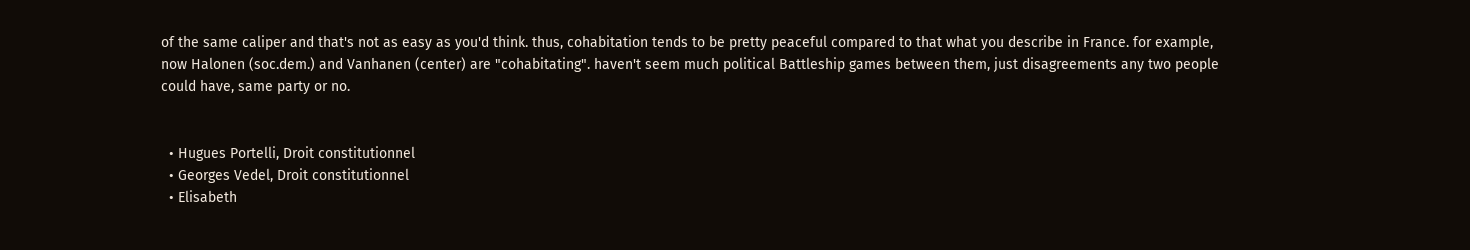of the same caliper and that's not as easy as you'd think. thus, cohabitation tends to be pretty peaceful compared to that what you describe in France. for example, now Halonen (soc.dem.) and Vanhanen (center) are "cohabitating". haven't seem much political Battleship games between them, just disagreements any two people could have, same party or no.


  • Hugues Portelli, Droit constitutionnel
  • Georges Vedel, Droit constitutionnel
  • Elisabeth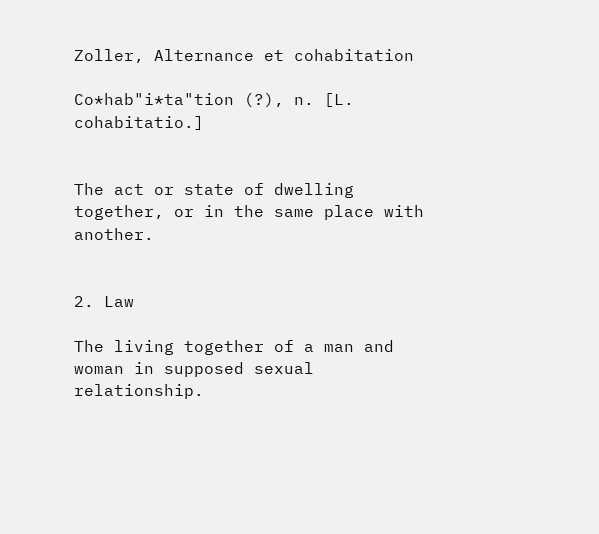Zoller, Alternance et cohabitation

Co*hab"i*ta"tion (?), n. [L. cohabitatio.]


The act or state of dwelling together, or in the same place with another.


2. Law

The living together of a man and woman in supposed sexual relationship.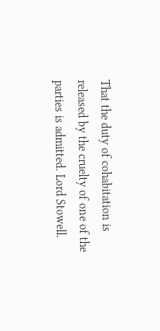That the duty of cohabitation is released by the cruelty of one of the parties is admitted. Lord Stowell.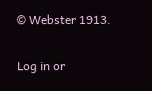© Webster 1913.

Log in or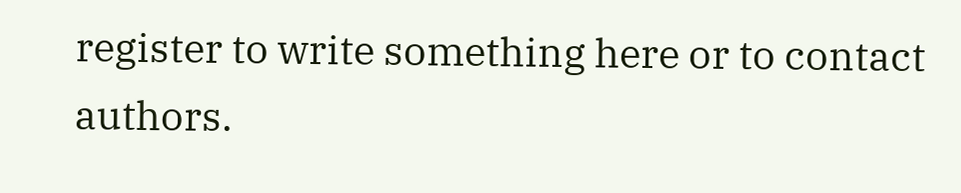register to write something here or to contact authors.